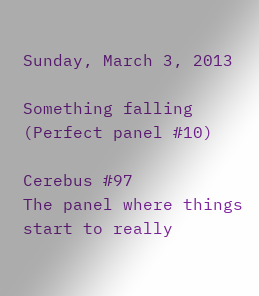Sunday, March 3, 2013

Something falling (Perfect panel #10)

Cerebus #97
The panel where things start to really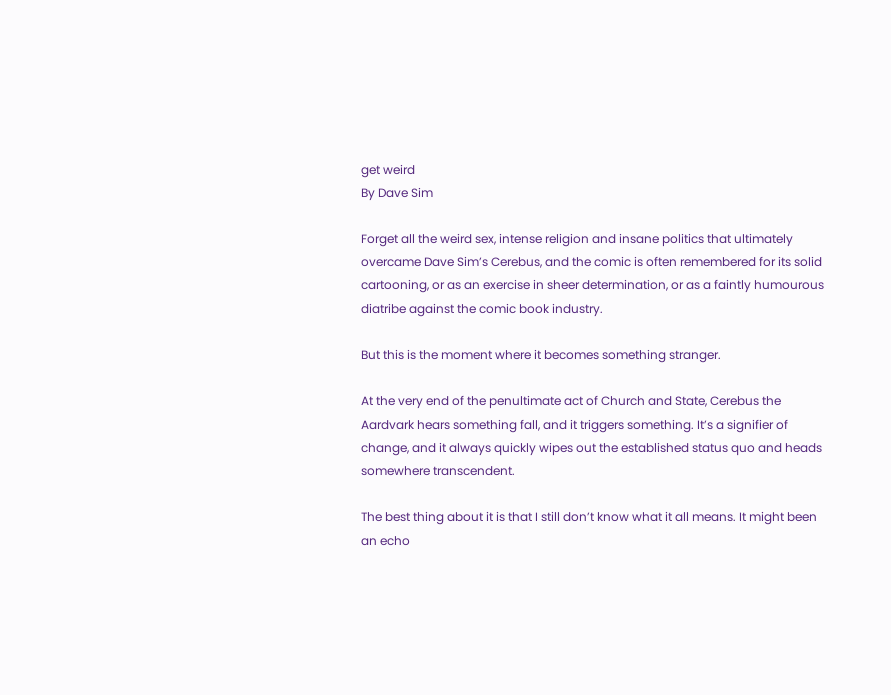get weird
By Dave Sim

Forget all the weird sex, intense religion and insane politics that ultimately overcame Dave Sim’s Cerebus, and the comic is often remembered for its solid cartooning, or as an exercise in sheer determination, or as a faintly humourous diatribe against the comic book industry.

But this is the moment where it becomes something stranger.

At the very end of the penultimate act of Church and State, Cerebus the Aardvark hears something fall, and it triggers something. It’s a signifier of change, and it always quickly wipes out the established status quo and heads somewhere transcendent.

The best thing about it is that I still don’t know what it all means. It might been an echo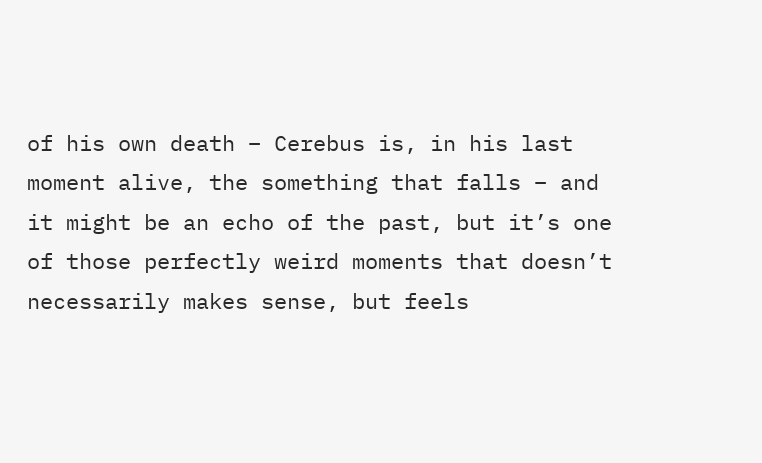of his own death – Cerebus is, in his last moment alive, the something that falls – and it might be an echo of the past, but it’s one of those perfectly weird moments that doesn’t necessarily makes sense, but feels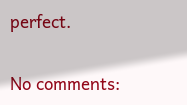perfect.

No comments: